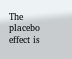The placebo effect is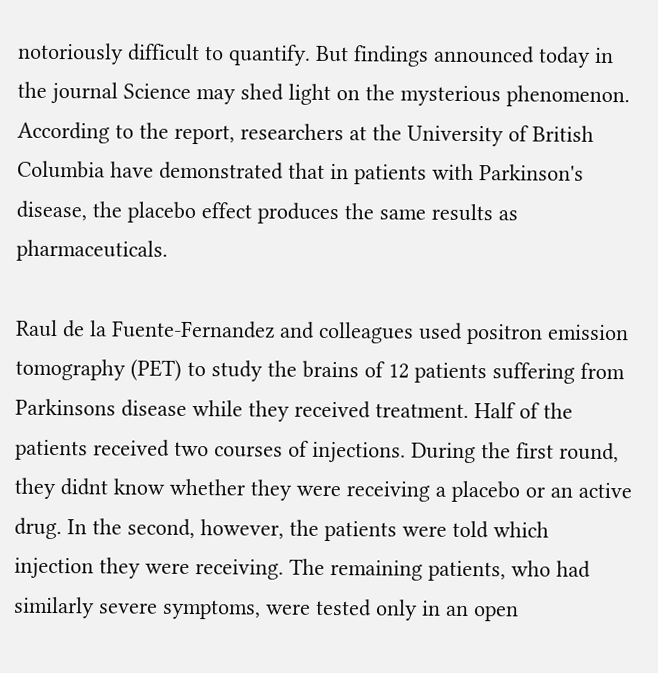notoriously difficult to quantify. But findings announced today in the journal Science may shed light on the mysterious phenomenon. According to the report, researchers at the University of British Columbia have demonstrated that in patients with Parkinson's disease, the placebo effect produces the same results as pharmaceuticals.

Raul de la Fuente-Fernandez and colleagues used positron emission tomography (PET) to study the brains of 12 patients suffering from Parkinsons disease while they received treatment. Half of the patients received two courses of injections. During the first round, they didnt know whether they were receiving a placebo or an active drug. In the second, however, the patients were told which injection they were receiving. The remaining patients, who had similarly severe symptoms, were tested only in an open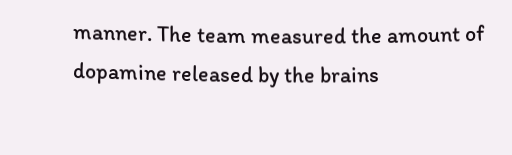manner. The team measured the amount of dopamine released by the brains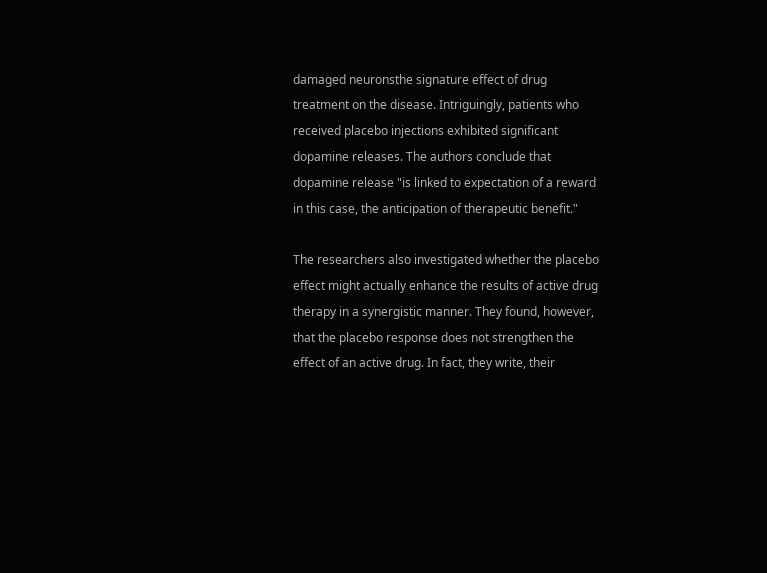damaged neuronsthe signature effect of drug treatment on the disease. Intriguingly, patients who received placebo injections exhibited significant dopamine releases. The authors conclude that dopamine release "is linked to expectation of a reward in this case, the anticipation of therapeutic benefit."

The researchers also investigated whether the placebo effect might actually enhance the results of active drug therapy in a synergistic manner. They found, however, that the placebo response does not strengthen the effect of an active drug. In fact, they write, their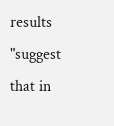results "suggest that in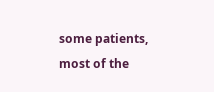some patients, most of the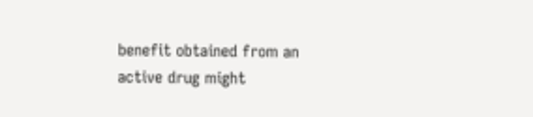benefit obtained from an active drug might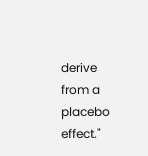derive from a placebo effect."